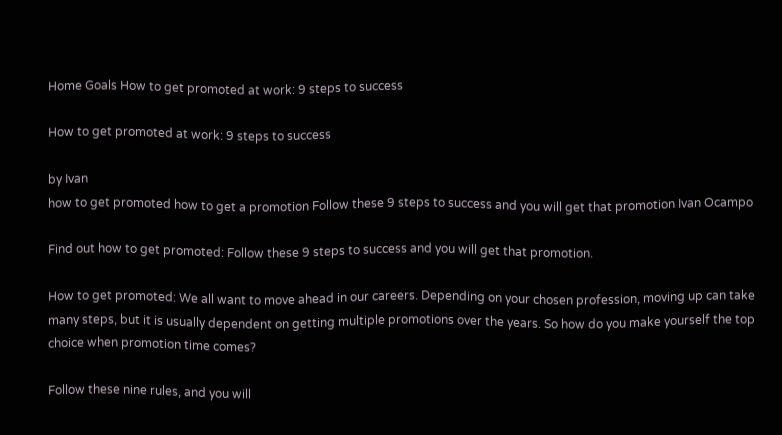Home Goals How to get promoted at work: 9 steps to success

How to get promoted at work: 9 steps to success

by Ivan
how to get promoted how to get a promotion Follow these 9 steps to success and you will get that promotion Ivan Ocampo

Find out how to get promoted: Follow these 9 steps to success and you will get that promotion.

How to get promoted: We all want to move ahead in our careers. Depending on your chosen profession, moving up can take many steps, but it is usually dependent on getting multiple promotions over the years. So how do you make yourself the top choice when promotion time comes?

Follow these nine rules, and you will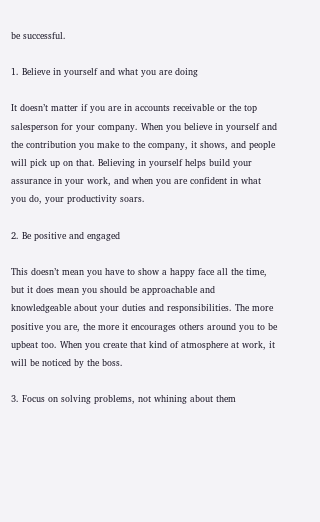be successful.

1. Believe in yourself and what you are doing

It doesn’t matter if you are in accounts receivable or the top salesperson for your company. When you believe in yourself and the contribution you make to the company, it shows, and people will pick up on that. Believing in yourself helps build your assurance in your work, and when you are confident in what you do, your productivity soars.

2. Be positive and engaged

This doesn’t mean you have to show a happy face all the time, but it does mean you should be approachable and knowledgeable about your duties and responsibilities. The more positive you are, the more it encourages others around you to be upbeat too. When you create that kind of atmosphere at work, it will be noticed by the boss.

3. Focus on solving problems, not whining about them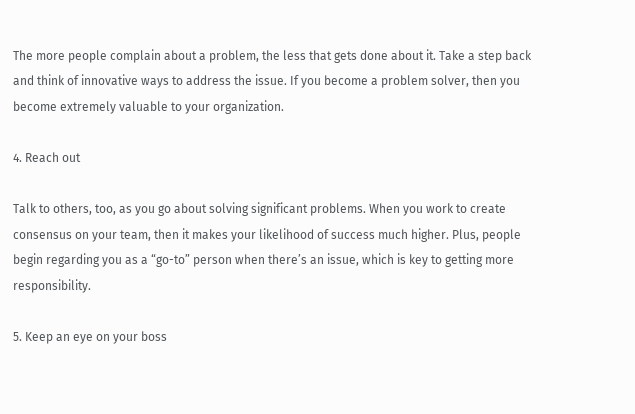The more people complain about a problem, the less that gets done about it. Take a step back and think of innovative ways to address the issue. If you become a problem solver, then you become extremely valuable to your organization.

4. Reach out

Talk to others, too, as you go about solving significant problems. When you work to create consensus on your team, then it makes your likelihood of success much higher. Plus, people begin regarding you as a “go-to” person when there’s an issue, which is key to getting more responsibility.

5. Keep an eye on your boss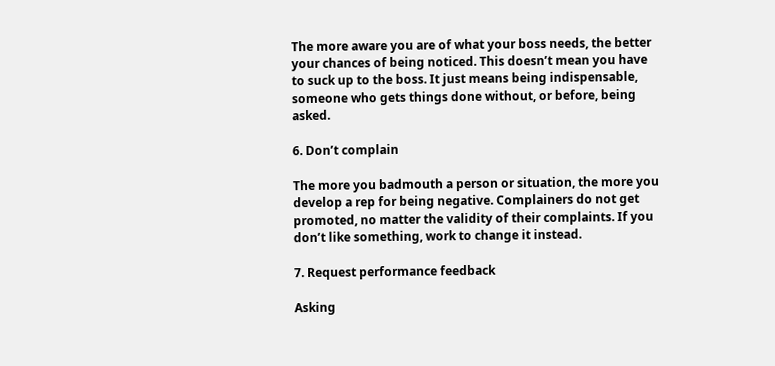The more aware you are of what your boss needs, the better your chances of being noticed. This doesn’t mean you have to suck up to the boss. It just means being indispensable, someone who gets things done without, or before, being asked.

6. Don’t complain

The more you badmouth a person or situation, the more you develop a rep for being negative. Complainers do not get promoted, no matter the validity of their complaints. If you don’t like something, work to change it instead.

7. Request performance feedback

Asking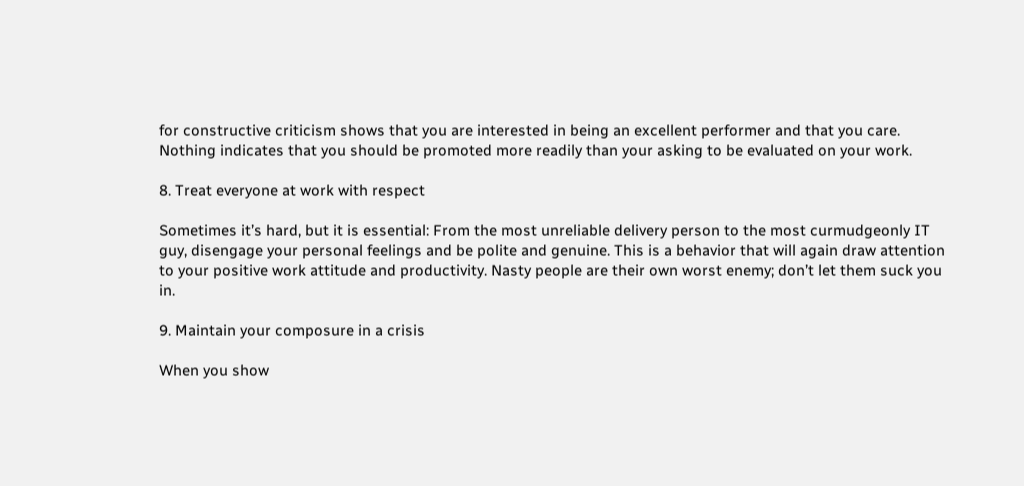for constructive criticism shows that you are interested in being an excellent performer and that you care. Nothing indicates that you should be promoted more readily than your asking to be evaluated on your work.

8. Treat everyone at work with respect

Sometimes it’s hard, but it is essential: From the most unreliable delivery person to the most curmudgeonly IT guy, disengage your personal feelings and be polite and genuine. This is a behavior that will again draw attention to your positive work attitude and productivity. Nasty people are their own worst enemy; don’t let them suck you in.

9. Maintain your composure in a crisis

When you show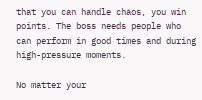that you can handle chaos, you win points. The boss needs people who can perform in good times and during high-pressure moments.

No matter your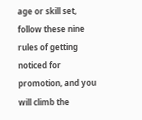age or skill set, follow these nine rules of getting noticed for promotion, and you will climb the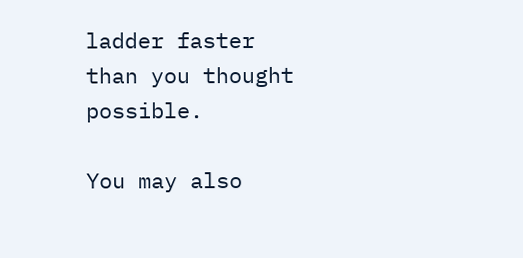ladder faster than you thought possible.

You may also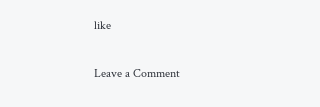like

Leave a Comment